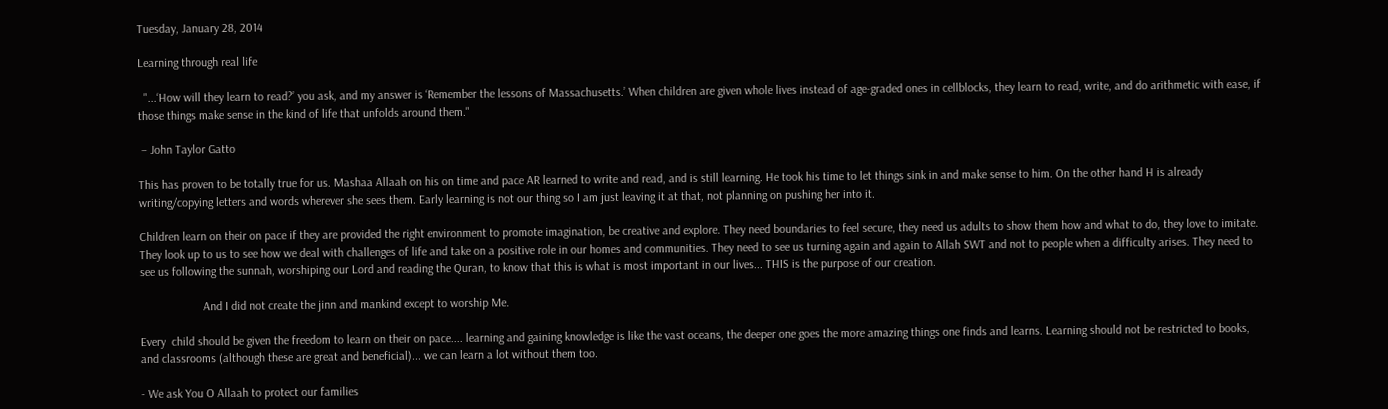Tuesday, January 28, 2014

Learning through real life

  "...‘How will they learn to read?’ you ask, and my answer is ‘Remember the lessons of Massachusetts.’ When children are given whole lives instead of age-graded ones in cellblocks, they learn to read, write, and do arithmetic with ease, if those things make sense in the kind of life that unfolds around them."

 – John Taylor Gatto

This has proven to be totally true for us. Mashaa Allaah on his on time and pace AR learned to write and read, and is still learning. He took his time to let things sink in and make sense to him. On the other hand H is already writing/copying letters and words wherever she sees them. Early learning is not our thing so I am just leaving it at that, not planning on pushing her into it.

Children learn on their on pace if they are provided the right environment to promote imagination, be creative and explore. They need boundaries to feel secure, they need us adults to show them how and what to do, they love to imitate. They look up to us to see how we deal with challenges of life and take on a positive role in our homes and communities. They need to see us turning again and again to Allah SWT and not to people when a difficulty arises. They need to see us following the sunnah, worshiping our Lord and reading the Quran, to know that this is what is most important in our lives... THIS is the purpose of our creation.

                     And I did not create the jinn and mankind except to worship Me.

Every  child should be given the freedom to learn on their on pace.... learning and gaining knowledge is like the vast oceans, the deeper one goes the more amazing things one finds and learns. Learning should not be restricted to books, and classrooms (although these are great and beneficial)... we can learn a lot without them too.

- We ask You O Allaah to protect our families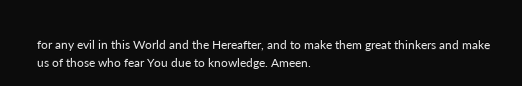for any evil in this World and the Hereafter, and to make them great thinkers and make us of those who fear You due to knowledge. Ameen.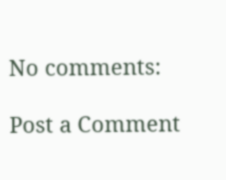No comments:

Post a Comment